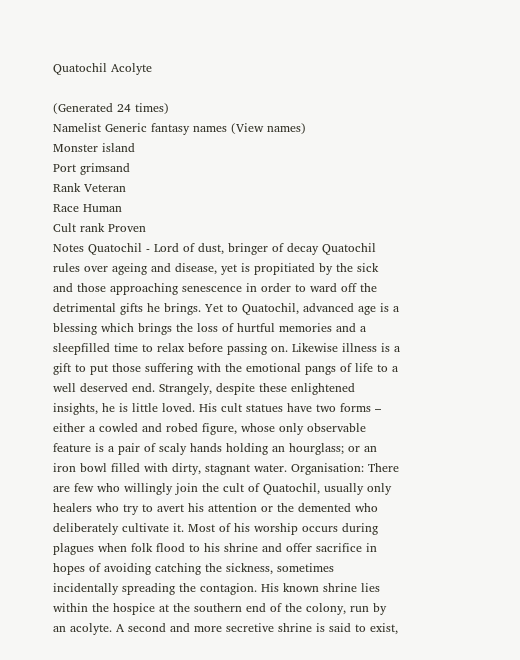Quatochil Acolyte

(Generated 24 times)
Namelist Generic fantasy names (View names)
Monster island
Port grimsand
Rank Veteran
Race Human
Cult rank Proven
Notes Quatochil - Lord of dust, bringer of decay Quatochil rules over ageing and disease, yet is propitiated by the sick and those approaching senescence in order to ward off the detrimental gifts he brings. Yet to Quatochil, advanced age is a blessing which brings the loss of hurtful memories and a sleepfilled time to relax before passing on. Likewise illness is a gift to put those suffering with the emotional pangs of life to a well deserved end. Strangely, despite these enlightened insights, he is little loved. His cult statues have two forms – either a cowled and robed figure, whose only observable feature is a pair of scaly hands holding an hourglass; or an iron bowl filled with dirty, stagnant water. Organisation: There are few who willingly join the cult of Quatochil, usually only healers who try to avert his attention or the demented who deliberately cultivate it. Most of his worship occurs during plagues when folk flood to his shrine and offer sacrifice in hopes of avoiding catching the sickness, sometimes incidentally spreading the contagion. His known shrine lies within the hospice at the southern end of the colony, run by an acolyte. A second and more secretive shrine is said to exist,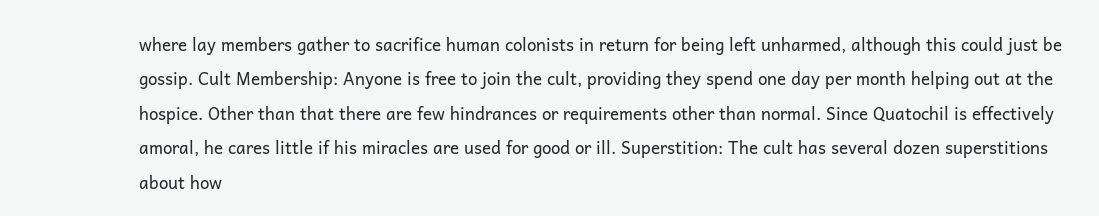where lay members gather to sacrifice human colonists in return for being left unharmed, although this could just be gossip. Cult Membership: Anyone is free to join the cult, providing they spend one day per month helping out at the hospice. Other than that there are few hindrances or requirements other than normal. Since Quatochil is effectively amoral, he cares little if his miracles are used for good or ill. Superstition: The cult has several dozen superstitions about how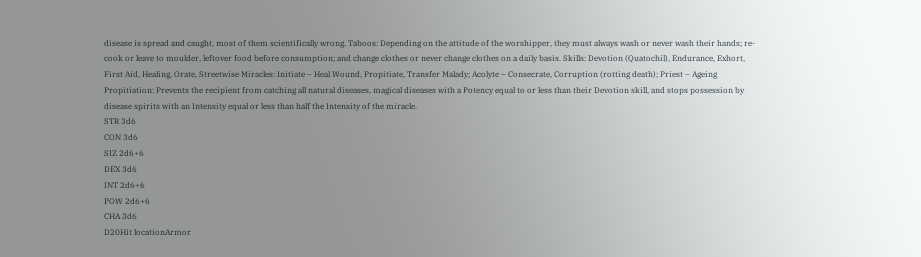disease is spread and caught, most of them scientifically wrong. Taboos: Depending on the attitude of the worshipper, they must always wash or never wash their hands; re-cook or leave to moulder, leftover food before consumption; and change clothes or never change clothes on a daily basis. Skills: Devotion (Quatochil), Endurance, Exhort, First Aid, Healing, Orate, Streetwise Miracles: Initiate – Heal Wound, Propitiate, Transfer Malady; Acolyte – Consecrate, Corruption (rotting death); Priest – Ageing Propitiation: Prevents the recipient from catching all natural diseases, magical diseases with a Potency equal to or less than their Devotion skill, and stops possession by disease spirits with an Intensity equal or less than half the Intensity of the miracle.
STR 3d6
CON 3d6
SIZ 2d6+6
DEX 3d6
INT 2d6+6
POW 2d6+6
CHA 3d6
D20Hit locationArmor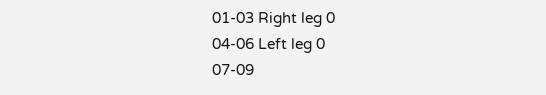01-03 Right leg 0
04-06 Left leg 0
07-09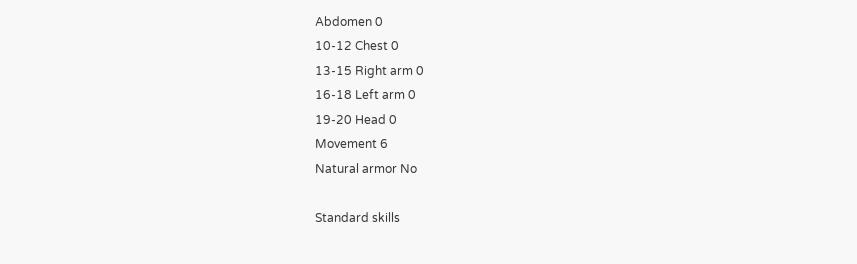Abdomen 0
10-12 Chest 0
13-15 Right arm 0
16-18 Left arm 0
19-20 Head 0
Movement 6
Natural armor No

Standard skills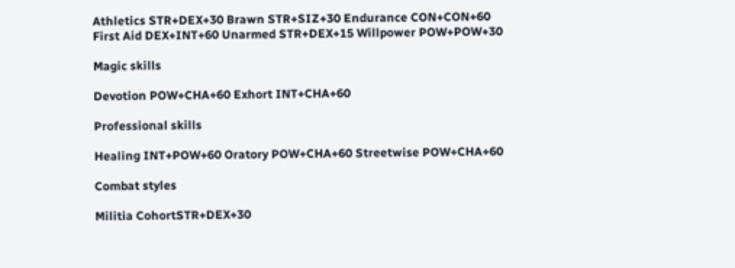Athletics STR+DEX+30 Brawn STR+SIZ+30 Endurance CON+CON+60
First Aid DEX+INT+60 Unarmed STR+DEX+15 Willpower POW+POW+30

Magic skills

Devotion POW+CHA+60 Exhort INT+CHA+60

Professional skills

Healing INT+POW+60 Oratory POW+CHA+60 Streetwise POW+CHA+60

Combat styles

Militia CohortSTR+DEX+30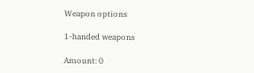Weapon options

1-handed weapons

Amount: 0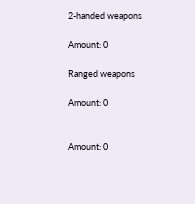2-handed weapons

Amount: 0

Ranged weapons

Amount: 0


Amount: 0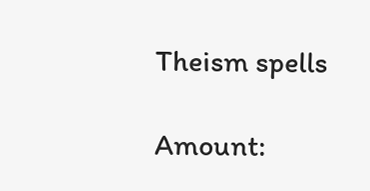Theism spells

Amount: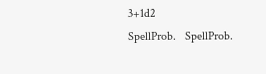3+1d2
SpellProb.   SpellProb.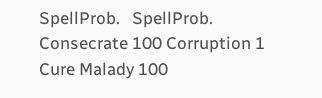SpellProb.   SpellProb.
Consecrate 100 Corruption 1 Cure Malady 100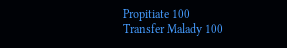Propitiate 100
Transfer Malady 100